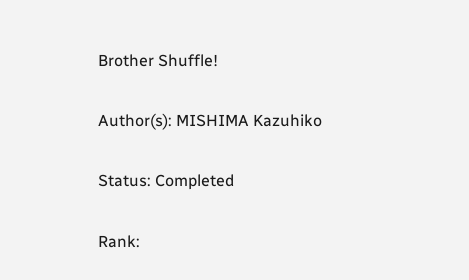Brother Shuffle!

Author(s): MISHIMA Kazuhiko

Status: Completed

Rank: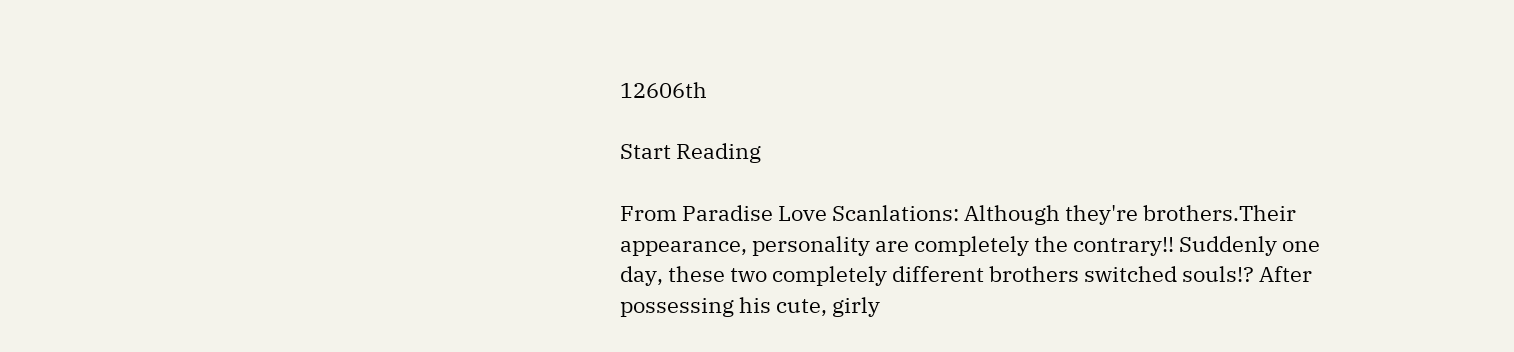12606th

Start Reading

From Paradise Love Scanlations: Although they're brothers.Their appearance, personality are completely the contrary!! Suddenly one day, these two completely different brothers switched souls!? After possessing his cute, girly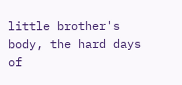little brother's body, the hard days of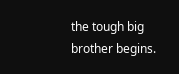the tough big brother begins.